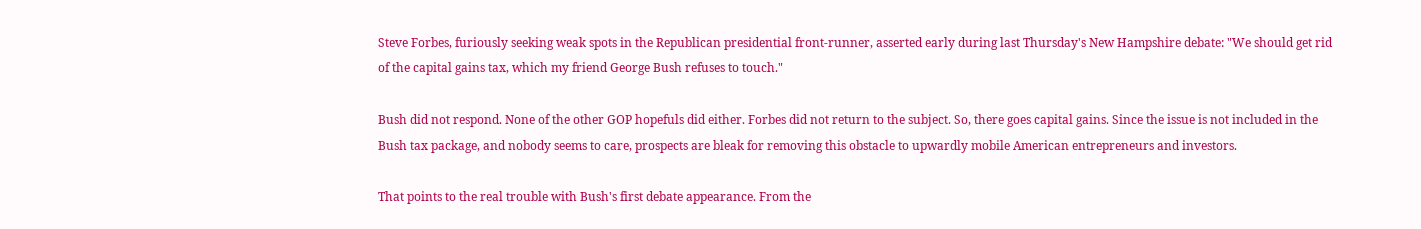Steve Forbes, furiously seeking weak spots in the Republican presidential front-runner, asserted early during last Thursday's New Hampshire debate: "We should get rid of the capital gains tax, which my friend George Bush refuses to touch."

Bush did not respond. None of the other GOP hopefuls did either. Forbes did not return to the subject. So, there goes capital gains. Since the issue is not included in the Bush tax package, and nobody seems to care, prospects are bleak for removing this obstacle to upwardly mobile American entrepreneurs and investors.

That points to the real trouble with Bush's first debate appearance. From the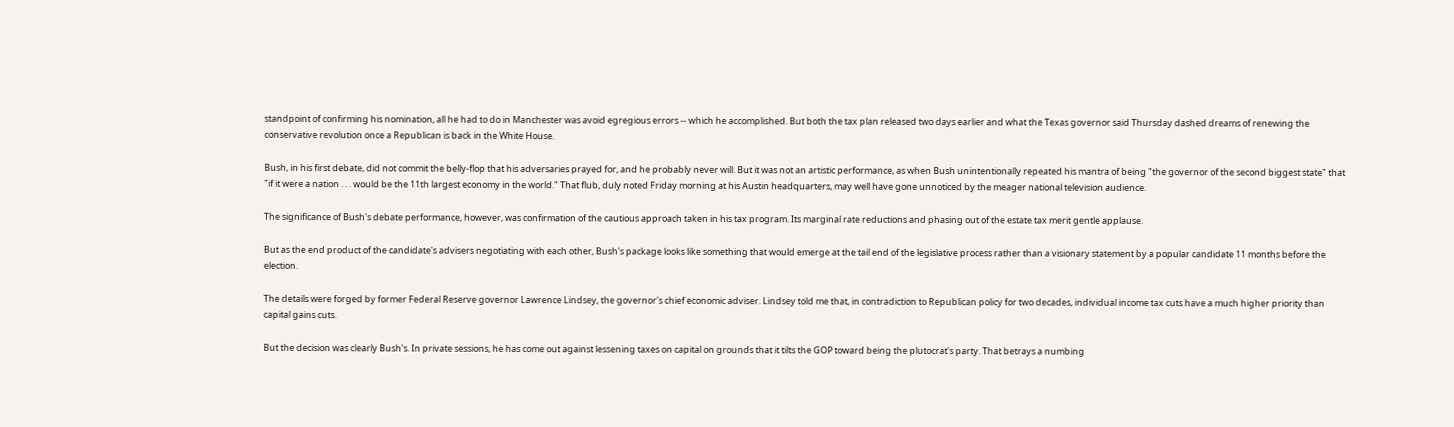standpoint of confirming his nomination, all he had to do in Manchester was avoid egregious errors -- which he accomplished. But both the tax plan released two days earlier and what the Texas governor said Thursday dashed dreams of renewing the conservative revolution once a Republican is back in the White House.

Bush, in his first debate, did not commit the belly-flop that his adversaries prayed for, and he probably never will. But it was not an artistic performance, as when Bush unintentionally repeated his mantra of being "the governor of the second biggest state" that "if it were a nation . . . would be the 11th largest economy in the world." That flub, duly noted Friday morning at his Austin headquarters, may well have gone unnoticed by the meager national television audience.

The significance of Bush's debate performance, however, was confirmation of the cautious approach taken in his tax program. Its marginal rate reductions and phasing out of the estate tax merit gentle applause.

But as the end product of the candidate's advisers negotiating with each other, Bush's package looks like something that would emerge at the tail end of the legislative process rather than a visionary statement by a popular candidate 11 months before the election.

The details were forged by former Federal Reserve governor Lawrence Lindsey, the governor's chief economic adviser. Lindsey told me that, in contradiction to Republican policy for two decades, individual income tax cuts have a much higher priority than capital gains cuts.

But the decision was clearly Bush's. In private sessions, he has come out against lessening taxes on capital on grounds that it tilts the GOP toward being the plutocrat's party. That betrays a numbing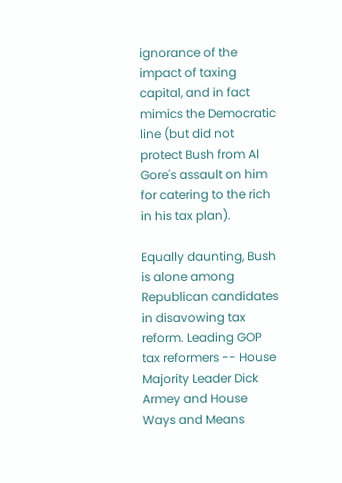ignorance of the impact of taxing capital, and in fact mimics the Democratic line (but did not protect Bush from Al Gore's assault on him for catering to the rich in his tax plan).

Equally daunting, Bush is alone among Republican candidates in disavowing tax reform. Leading GOP tax reformers -- House Majority Leader Dick Armey and House Ways and Means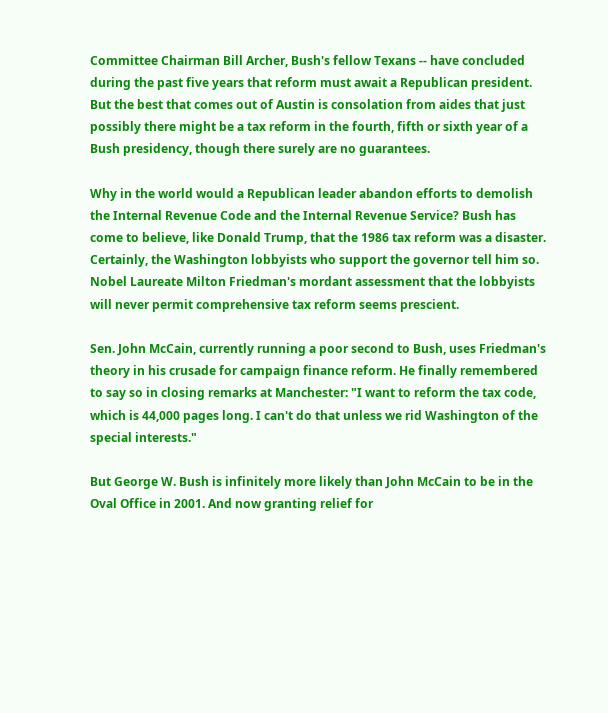Committee Chairman Bill Archer, Bush's fellow Texans -- have concluded during the past five years that reform must await a Republican president. But the best that comes out of Austin is consolation from aides that just possibly there might be a tax reform in the fourth, fifth or sixth year of a Bush presidency, though there surely are no guarantees.

Why in the world would a Republican leader abandon efforts to demolish the Internal Revenue Code and the Internal Revenue Service? Bush has come to believe, like Donald Trump, that the 1986 tax reform was a disaster. Certainly, the Washington lobbyists who support the governor tell him so. Nobel Laureate Milton Friedman's mordant assessment that the lobbyists will never permit comprehensive tax reform seems prescient.

Sen. John McCain, currently running a poor second to Bush, uses Friedman's theory in his crusade for campaign finance reform. He finally remembered to say so in closing remarks at Manchester: "I want to reform the tax code, which is 44,000 pages long. I can't do that unless we rid Washington of the special interests."

But George W. Bush is infinitely more likely than John McCain to be in the Oval Office in 2001. And now granting relief for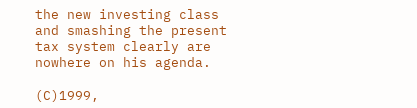the new investing class and smashing the present tax system clearly are nowhere on his agenda.

(C)1999,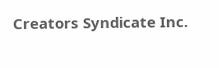Creators Syndicate Inc.